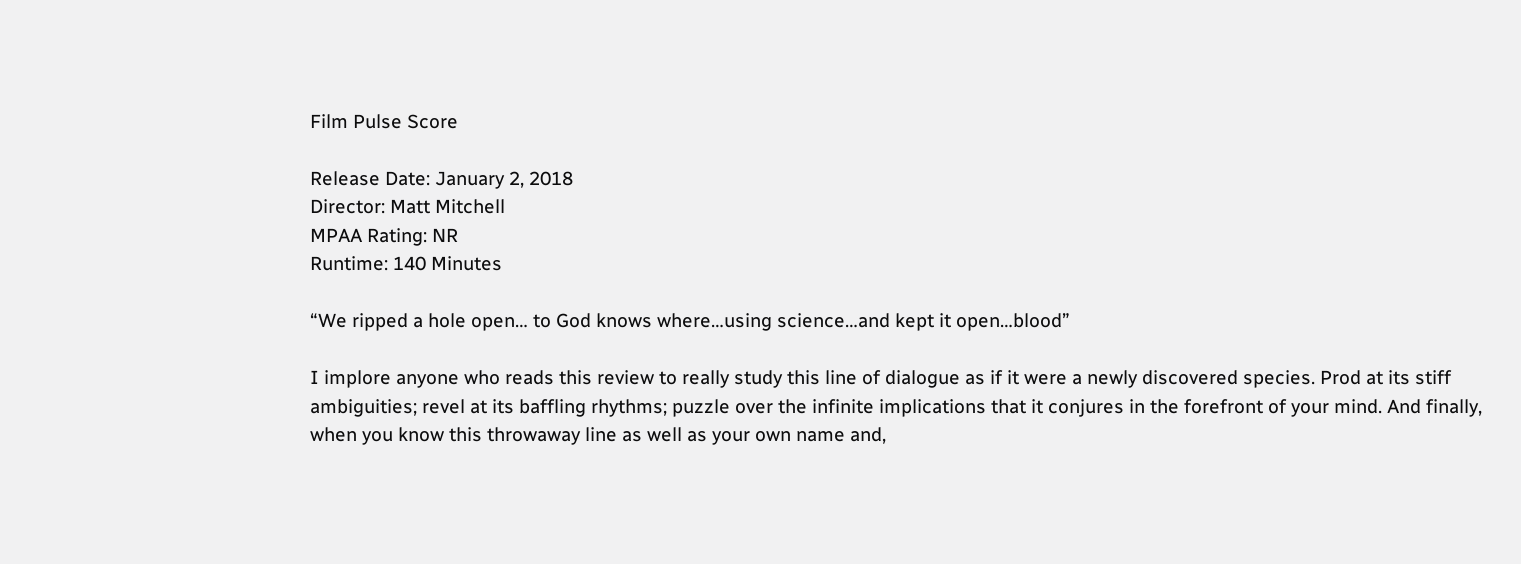Film Pulse Score

Release Date: January 2, 2018
Director: Matt Mitchell
MPAA Rating: NR
Runtime: 140 Minutes

“We ripped a hole open… to God knows where…using science…and kept it open…blood”

I implore anyone who reads this review to really study this line of dialogue as if it were a newly discovered species. Prod at its stiff ambiguities; revel at its baffling rhythms; puzzle over the infinite implications that it conjures in the forefront of your mind. And finally, when you know this throwaway line as well as your own name and,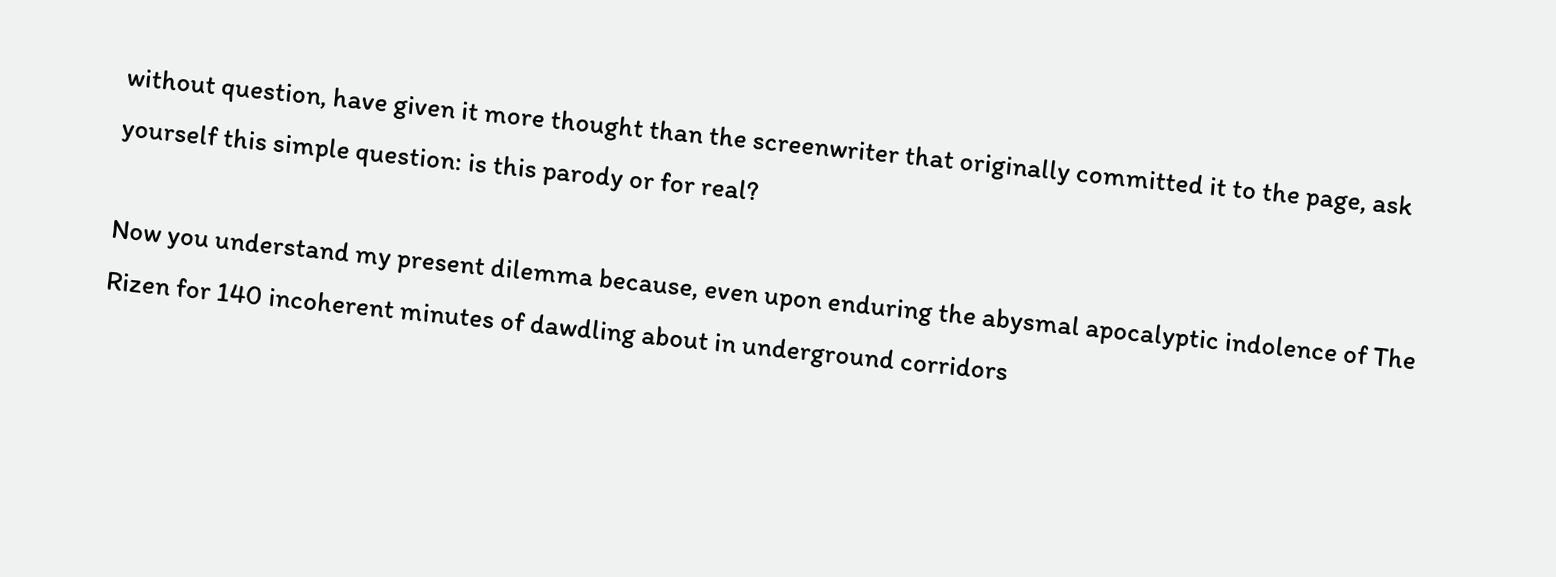without question, have given it more thought than the screenwriter that originally committed it to the page, ask yourself this simple question: is this parody or for real?

Now you understand my present dilemma because, even upon enduring the abysmal apocalyptic indolence of The Rizen for 140 incoherent minutes of dawdling about in underground corridors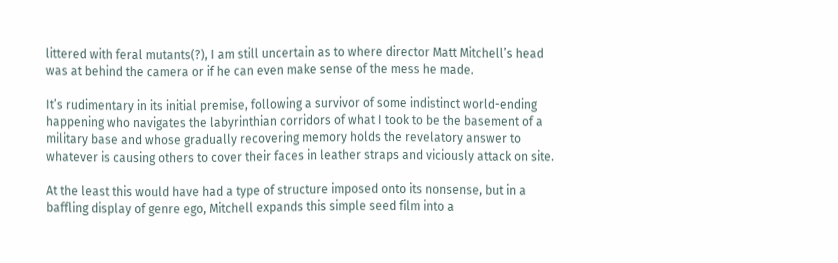littered with feral mutants(?), I am still uncertain as to where director Matt Mitchell’s head was at behind the camera or if he can even make sense of the mess he made.

It’s rudimentary in its initial premise, following a survivor of some indistinct world-ending happening who navigates the labyrinthian corridors of what I took to be the basement of a military base and whose gradually recovering memory holds the revelatory answer to whatever is causing others to cover their faces in leather straps and viciously attack on site.

At the least this would have had a type of structure imposed onto its nonsense, but in a baffling display of genre ego, Mitchell expands this simple seed film into a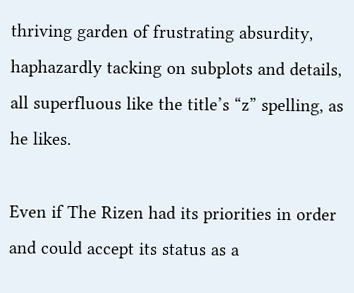thriving garden of frustrating absurdity, haphazardly tacking on subplots and details, all superfluous like the title’s “z” spelling, as he likes.

Even if The Rizen had its priorities in order and could accept its status as a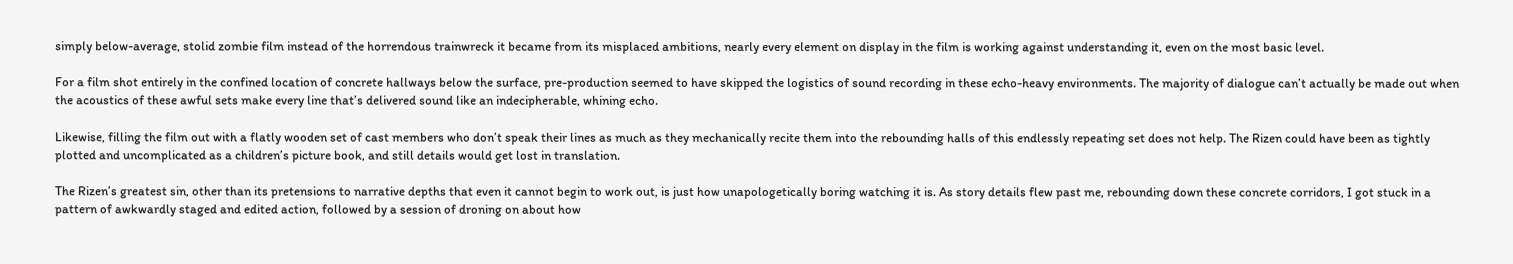simply below-average, stolid zombie film instead of the horrendous trainwreck it became from its misplaced ambitions, nearly every element on display in the film is working against understanding it, even on the most basic level.

For a film shot entirely in the confined location of concrete hallways below the surface, pre-production seemed to have skipped the logistics of sound recording in these echo-heavy environments. The majority of dialogue can’t actually be made out when the acoustics of these awful sets make every line that’s delivered sound like an indecipherable, whining echo.

Likewise, filling the film out with a flatly wooden set of cast members who don’t speak their lines as much as they mechanically recite them into the rebounding halls of this endlessly repeating set does not help. The Rizen could have been as tightly plotted and uncomplicated as a children’s picture book, and still details would get lost in translation.

The Rizen’s greatest sin, other than its pretensions to narrative depths that even it cannot begin to work out, is just how unapologetically boring watching it is. As story details flew past me, rebounding down these concrete corridors, I got stuck in a pattern of awkwardly staged and edited action, followed by a session of droning on about how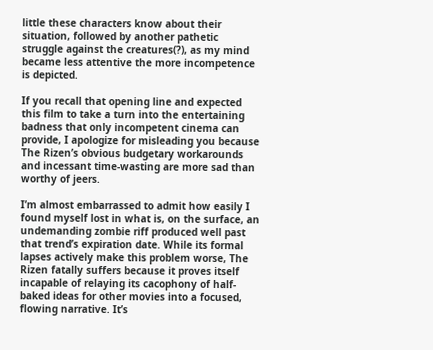little these characters know about their situation, followed by another pathetic struggle against the creatures(?), as my mind became less attentive the more incompetence is depicted.

If you recall that opening line and expected this film to take a turn into the entertaining badness that only incompetent cinema can provide, I apologize for misleading you because The Rizen’s obvious budgetary workarounds and incessant time-wasting are more sad than worthy of jeers.

I’m almost embarrassed to admit how easily I found myself lost in what is, on the surface, an undemanding zombie riff produced well past that trend’s expiration date. While its formal lapses actively make this problem worse, The Rizen fatally suffers because it proves itself incapable of relaying its cacophony of half-baked ideas for other movies into a focused, flowing narrative. It’s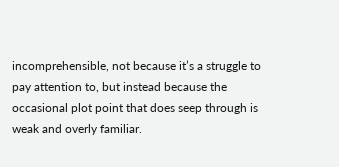incomprehensible, not because it’s a struggle to pay attention to, but instead because the occasional plot point that does seep through is weak and overly familiar.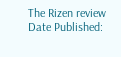The Rizen review
Date Published: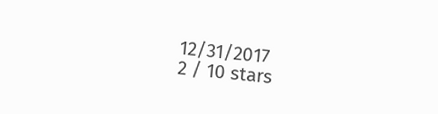12/31/2017
2 / 10 stars